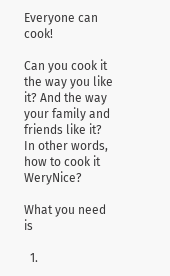Everyone can cook!

Can you cook it the way you like it? And the way your family and friends like it?  In other words, how to cook it WeryNice?

What you need is

  1.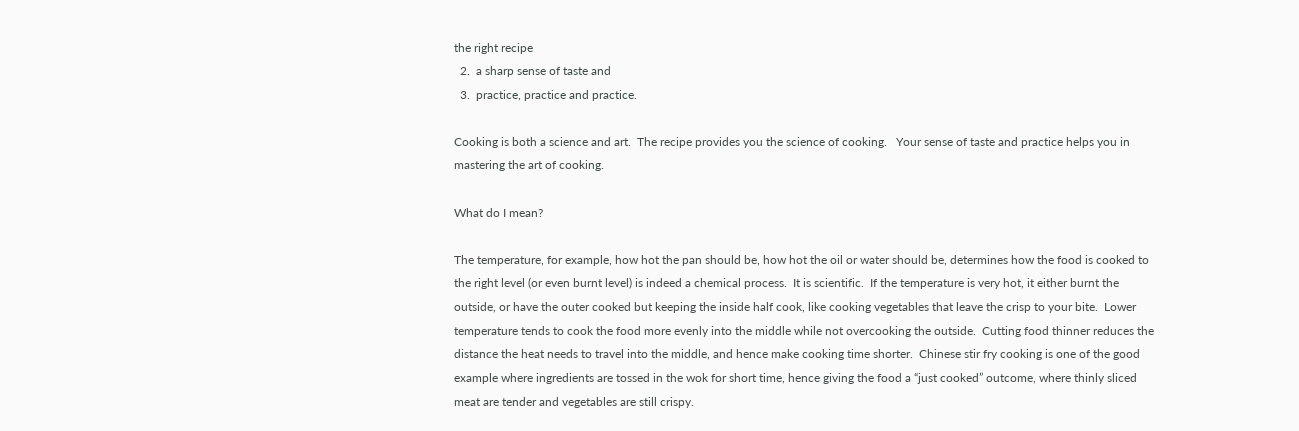the right recipe
  2.  a sharp sense of taste and
  3.  practice, practice and practice.

Cooking is both a science and art.  The recipe provides you the science of cooking.   Your sense of taste and practice helps you in mastering the art of cooking.

What do I mean?

The temperature, for example, how hot the pan should be, how hot the oil or water should be, determines how the food is cooked to the right level (or even burnt level) is indeed a chemical process.  It is scientific.  If the temperature is very hot, it either burnt the outside, or have the outer cooked but keeping the inside half cook, like cooking vegetables that leave the crisp to your bite.  Lower temperature tends to cook the food more evenly into the middle while not overcooking the outside.  Cutting food thinner reduces the distance the heat needs to travel into the middle, and hence make cooking time shorter.  Chinese stir fry cooking is one of the good example where ingredients are tossed in the wok for short time, hence giving the food a “just cooked” outcome, where thinly sliced meat are tender and vegetables are still crispy.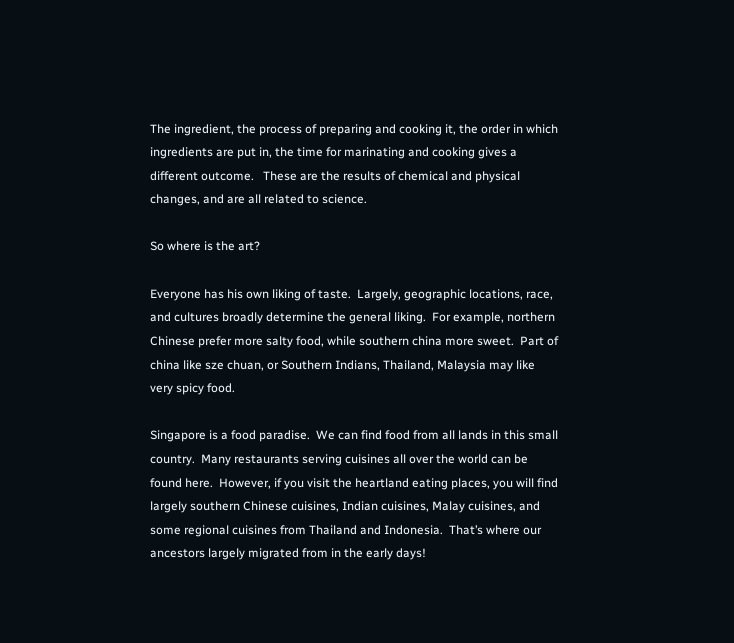The ingredient, the process of preparing and cooking it, the order in which ingredients are put in, the time for marinating and cooking gives a different outcome.   These are the results of chemical and physical changes, and are all related to science.

So where is the art?

Everyone has his own liking of taste.  Largely, geographic locations, race, and cultures broadly determine the general liking.  For example, northern Chinese prefer more salty food, while southern china more sweet.  Part of china like sze chuan, or Southern Indians, Thailand, Malaysia may like very spicy food.

Singapore is a food paradise.  We can find food from all lands in this small country.  Many restaurants serving cuisines all over the world can be found here.  However, if you visit the heartland eating places, you will find largely southern Chinese cuisines, Indian cuisines, Malay cuisines, and some regional cuisines from Thailand and Indonesia.  That’s where our ancestors largely migrated from in the early days!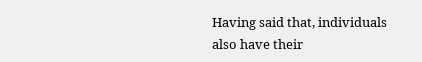Having said that, individuals also have their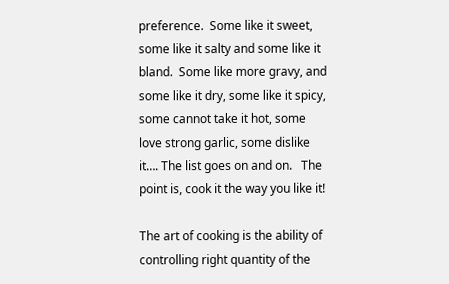preference.  Some like it sweet, some like it salty and some like it bland.  Some like more gravy, and some like it dry, some like it spicy, some cannot take it hot, some love strong garlic, some dislike it…. The list goes on and on.   The point is, cook it the way you like it!

The art of cooking is the ability of controlling right quantity of the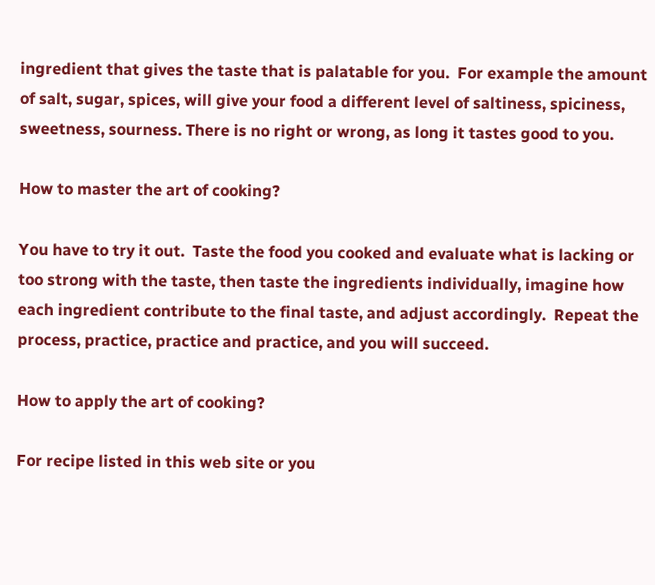ingredient that gives the taste that is palatable for you.  For example the amount of salt, sugar, spices, will give your food a different level of saltiness, spiciness, sweetness, sourness. There is no right or wrong, as long it tastes good to you.

How to master the art of cooking?

You have to try it out.  Taste the food you cooked and evaluate what is lacking or too strong with the taste, then taste the ingredients individually, imagine how each ingredient contribute to the final taste, and adjust accordingly.  Repeat the process, practice, practice and practice, and you will succeed.

How to apply the art of cooking?

For recipe listed in this web site or you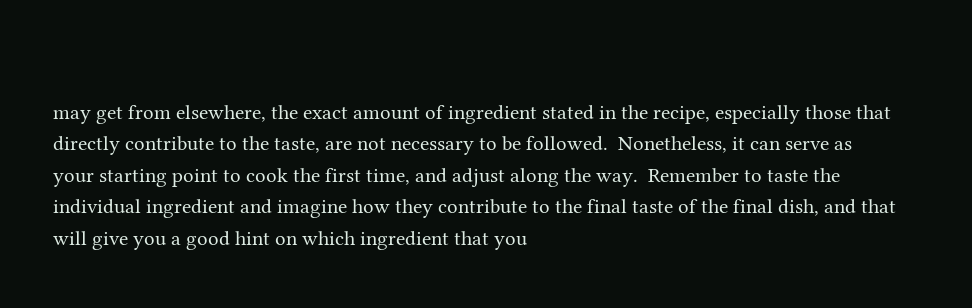may get from elsewhere, the exact amount of ingredient stated in the recipe, especially those that directly contribute to the taste, are not necessary to be followed.  Nonetheless, it can serve as your starting point to cook the first time, and adjust along the way.  Remember to taste the individual ingredient and imagine how they contribute to the final taste of the final dish, and that will give you a good hint on which ingredient that you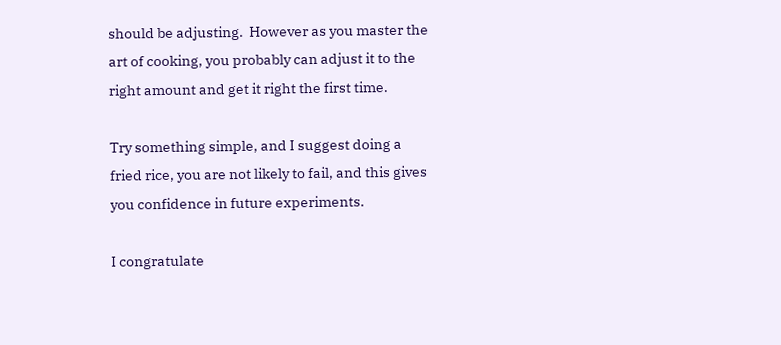should be adjusting.  However as you master the art of cooking, you probably can adjust it to the right amount and get it right the first time.

Try something simple, and I suggest doing a fried rice, you are not likely to fail, and this gives you confidence in future experiments.

I congratulate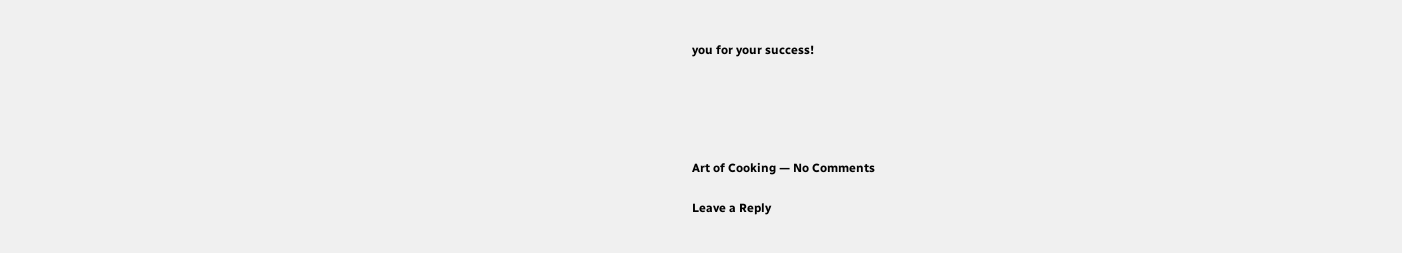you for your success!





Art of Cooking — No Comments

Leave a Reply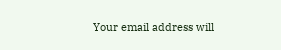Your email address will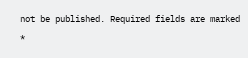not be published. Required fields are marked *